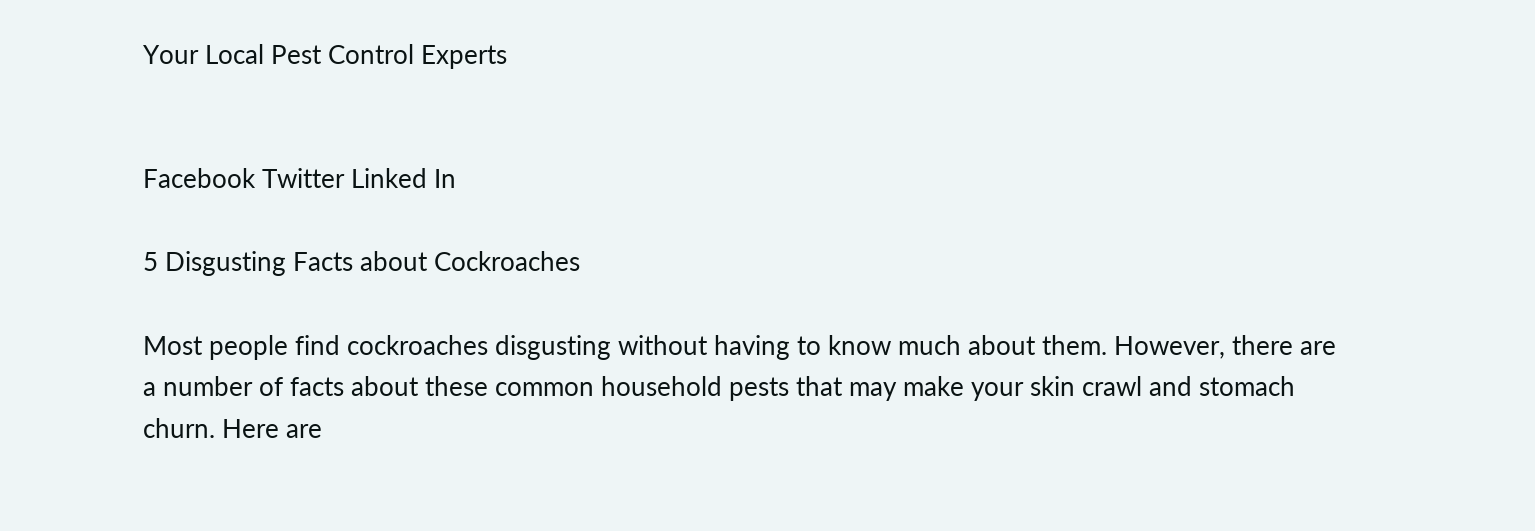Your Local Pest Control Experts


Facebook Twitter Linked In

5 Disgusting Facts about Cockroaches

Most people find cockroaches disgusting without having to know much about them. However, there are a number of facts about these common household pests that may make your skin crawl and stomach churn. Here are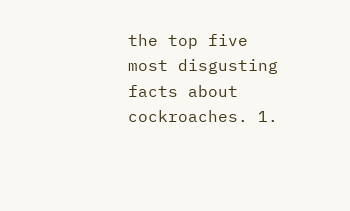the top five most disgusting facts about cockroaches. 1.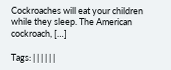Cockroaches will eat your children while they sleep. The American cockroach, […]

Tags: | | | | | |